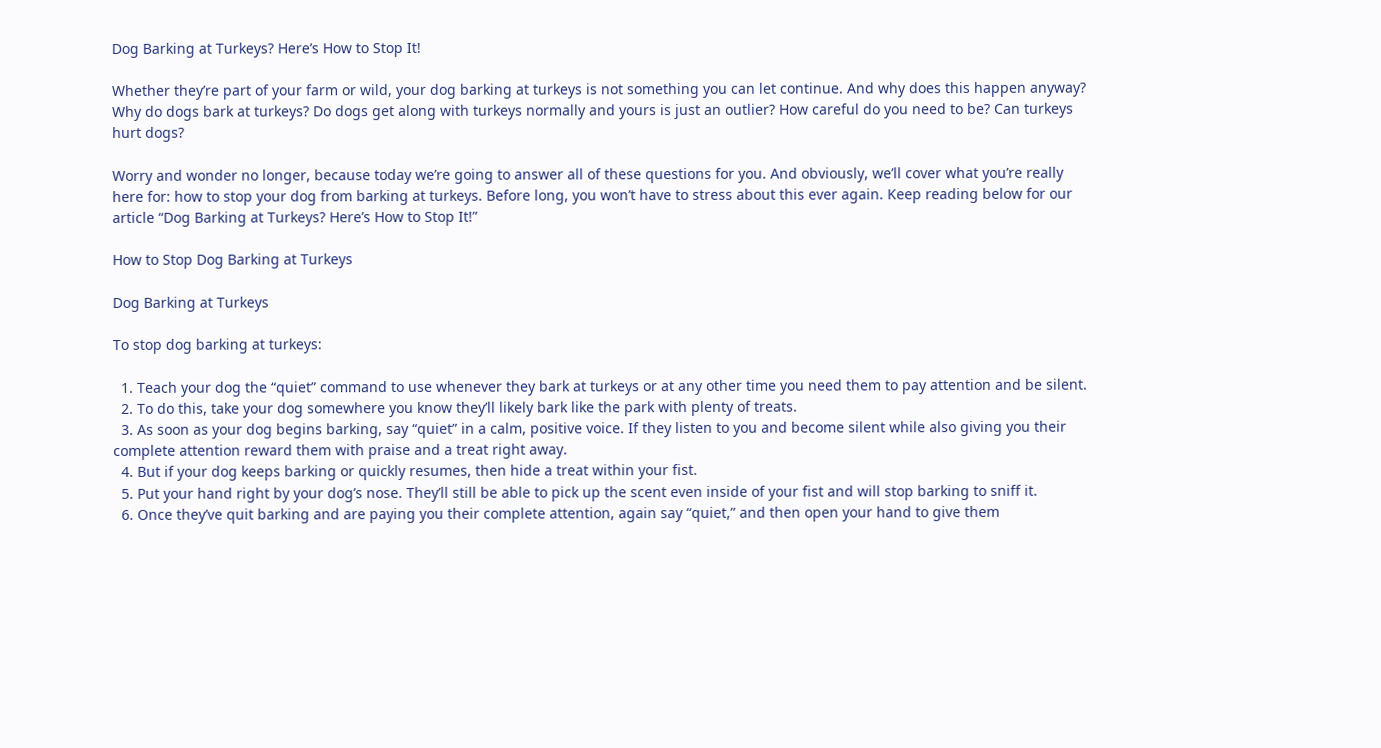Dog Barking at Turkeys? Here’s How to Stop It!

Whether they’re part of your farm or wild, your dog barking at turkeys is not something you can let continue. And why does this happen anyway? Why do dogs bark at turkeys? Do dogs get along with turkeys normally and yours is just an outlier? How careful do you need to be? Can turkeys hurt dogs?

Worry and wonder no longer, because today we’re going to answer all of these questions for you. And obviously, we’ll cover what you’re really here for: how to stop your dog from barking at turkeys. Before long, you won’t have to stress about this ever again. Keep reading below for our article “Dog Barking at Turkeys? Here’s How to Stop It!”

How to Stop Dog Barking at Turkeys

Dog Barking at Turkeys

To stop dog barking at turkeys:

  1. Teach your dog the “quiet” command to use whenever they bark at turkeys or at any other time you need them to pay attention and be silent.
  2. To do this, take your dog somewhere you know they’ll likely bark like the park with plenty of treats.
  3. As soon as your dog begins barking, say “quiet” in a calm, positive voice. If they listen to you and become silent while also giving you their complete attention reward them with praise and a treat right away.
  4. But if your dog keeps barking or quickly resumes, then hide a treat within your fist.
  5. Put your hand right by your dog’s nose. They’ll still be able to pick up the scent even inside of your fist and will stop barking to sniff it.
  6. Once they’ve quit barking and are paying you their complete attention, again say “quiet,” and then open your hand to give them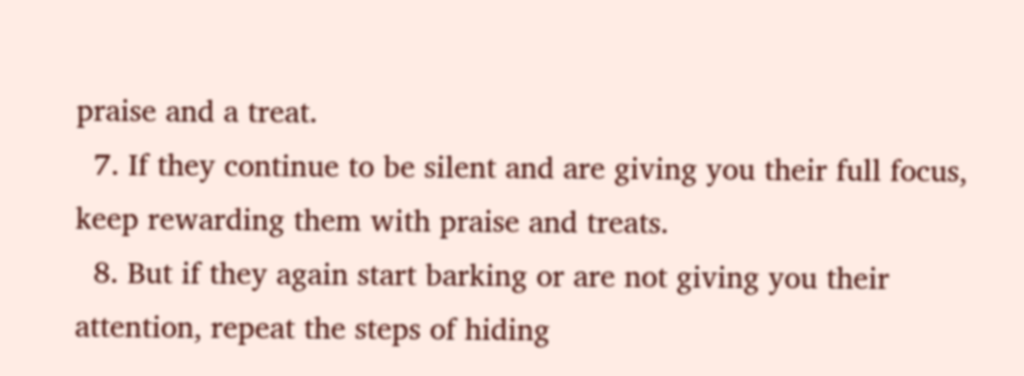praise and a treat.
  7. If they continue to be silent and are giving you their full focus, keep rewarding them with praise and treats.
  8. But if they again start barking or are not giving you their attention, repeat the steps of hiding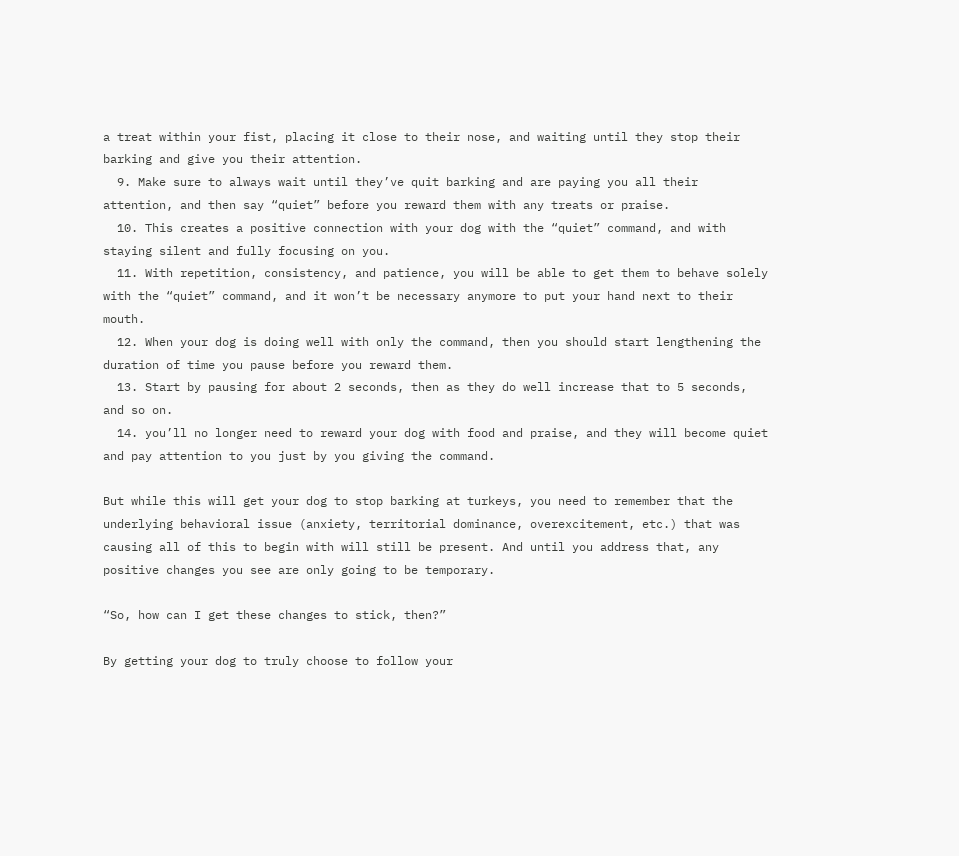a treat within your fist, placing it close to their nose, and waiting until they stop their barking and give you their attention.
  9. Make sure to always wait until they’ve quit barking and are paying you all their attention, and then say “quiet” before you reward them with any treats or praise.
  10. This creates a positive connection with your dog with the “quiet” command, and with staying silent and fully focusing on you.
  11. With repetition, consistency, and patience, you will be able to get them to behave solely with the “quiet” command, and it won’t be necessary anymore to put your hand next to their mouth.
  12. When your dog is doing well with only the command, then you should start lengthening the duration of time you pause before you reward them.
  13. Start by pausing for about 2 seconds, then as they do well increase that to 5 seconds, and so on.
  14. you’ll no longer need to reward your dog with food and praise, and they will become quiet and pay attention to you just by you giving the command.

But while this will get your dog to stop barking at turkeys, you need to remember that the underlying behavioral issue (anxiety, territorial dominance, overexcitement, etc.) that was causing all of this to begin with will still be present. And until you address that, any positive changes you see are only going to be temporary.

“So, how can I get these changes to stick, then?”

By getting your dog to truly choose to follow your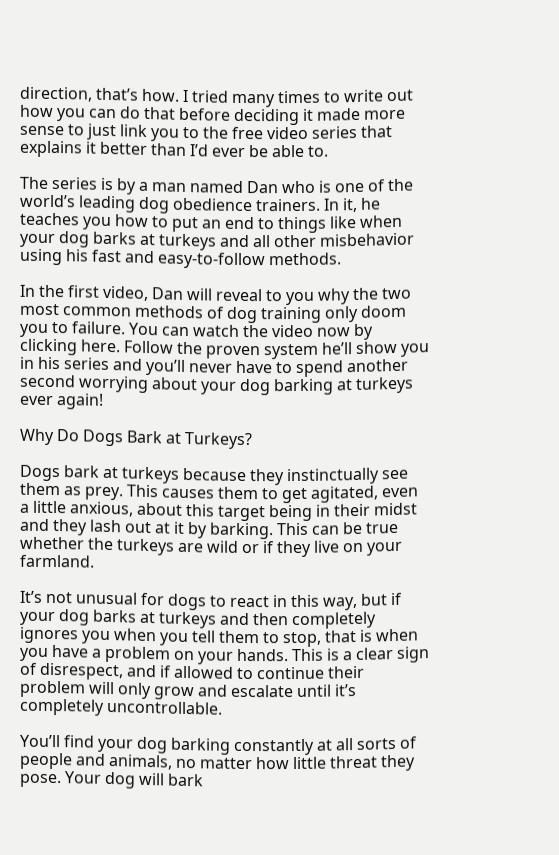direction, that’s how. I tried many times to write out how you can do that before deciding it made more sense to just link you to the free video series that explains it better than I’d ever be able to.

The series is by a man named Dan who is one of the world’s leading dog obedience trainers. In it, he teaches you how to put an end to things like when your dog barks at turkeys and all other misbehavior using his fast and easy-to-follow methods.

In the first video, Dan will reveal to you why the two most common methods of dog training only doom you to failure. You can watch the video now by clicking here. Follow the proven system he’ll show you in his series and you’ll never have to spend another second worrying about your dog barking at turkeys ever again!

Why Do Dogs Bark at Turkeys?

Dogs bark at turkeys because they instinctually see them as prey. This causes them to get agitated, even a little anxious, about this target being in their midst and they lash out at it by barking. This can be true whether the turkeys are wild or if they live on your farmland.

It’s not unusual for dogs to react in this way, but if your dog barks at turkeys and then completely ignores you when you tell them to stop, that is when you have a problem on your hands. This is a clear sign of disrespect, and if allowed to continue their problem will only grow and escalate until it’s completely uncontrollable.

You’ll find your dog barking constantly at all sorts of people and animals, no matter how little threat they pose. Your dog will bark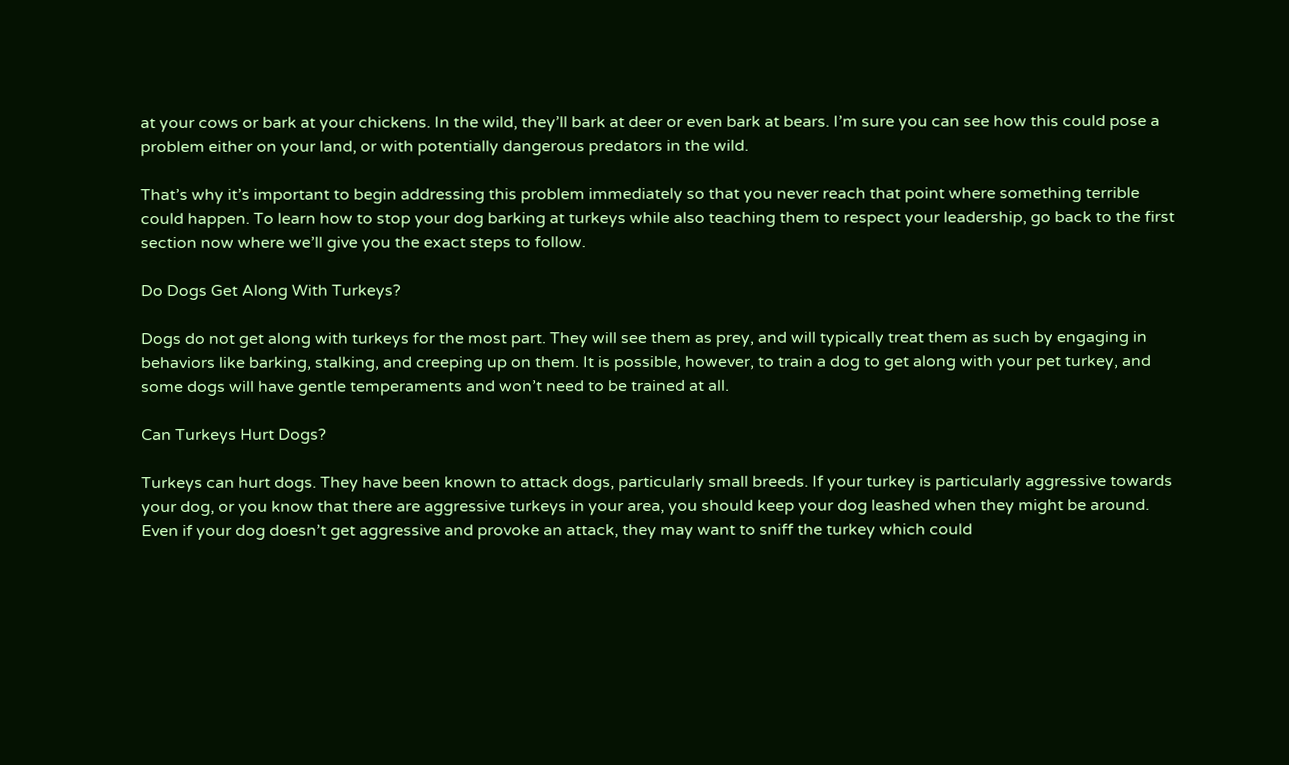at your cows or bark at your chickens. In the wild, they’ll bark at deer or even bark at bears. I’m sure you can see how this could pose a problem either on your land, or with potentially dangerous predators in the wild.

That’s why it’s important to begin addressing this problem immediately so that you never reach that point where something terrible could happen. To learn how to stop your dog barking at turkeys while also teaching them to respect your leadership, go back to the first section now where we’ll give you the exact steps to follow.

Do Dogs Get Along With Turkeys?

Dogs do not get along with turkeys for the most part. They will see them as prey, and will typically treat them as such by engaging in behaviors like barking, stalking, and creeping up on them. It is possible, however, to train a dog to get along with your pet turkey, and some dogs will have gentle temperaments and won’t need to be trained at all.

Can Turkeys Hurt Dogs?

Turkeys can hurt dogs. They have been known to attack dogs, particularly small breeds. If your turkey is particularly aggressive towards your dog, or you know that there are aggressive turkeys in your area, you should keep your dog leashed when they might be around. Even if your dog doesn’t get aggressive and provoke an attack, they may want to sniff the turkey which could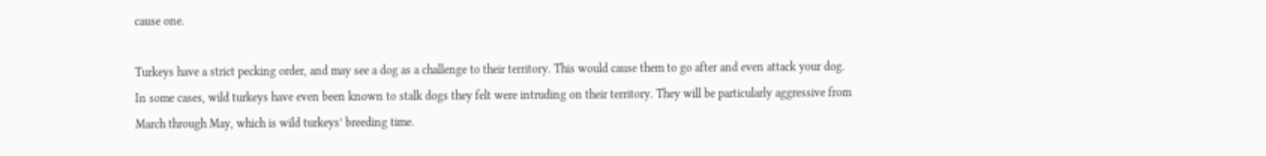cause one.

Turkeys have a strict pecking order, and may see a dog as a challenge to their territory. This would cause them to go after and even attack your dog. In some cases, wild turkeys have even been known to stalk dogs they felt were intruding on their territory. They will be particularly aggressive from March through May, which is wild turkeys’ breeding time.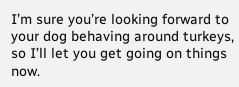I’m sure you’re looking forward to your dog behaving around turkeys, so I’ll let you get going on things now.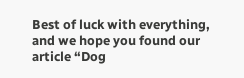Best of luck with everything, and we hope you found our article “Dog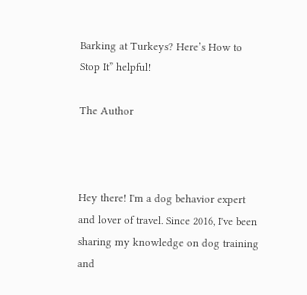Barking at Turkeys? Here’s How to Stop It” helpful!

The Author



Hey there! I'm a dog behavior expert and lover of travel. Since 2016, I've been sharing my knowledge on dog training and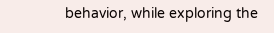behavior, while exploring the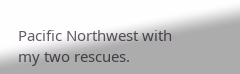Pacific Northwest with my two rescues.